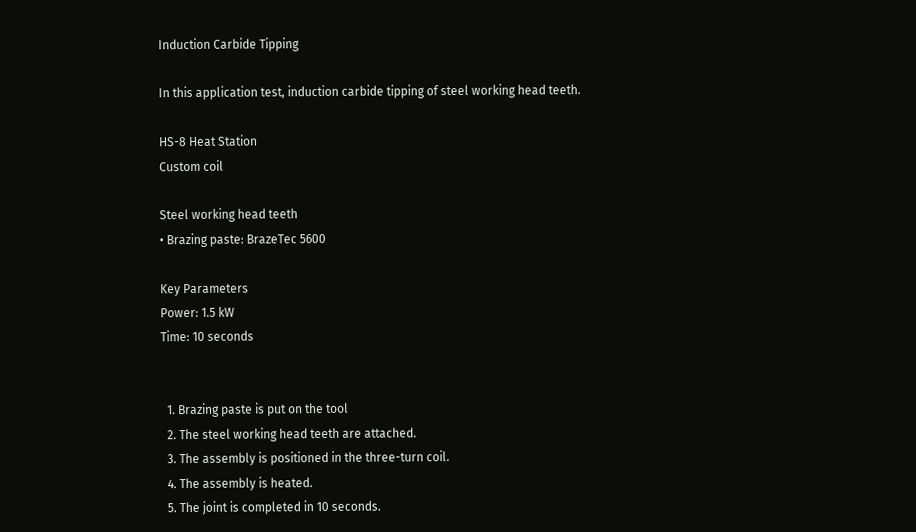Induction Carbide Tipping

In this application test, induction carbide tipping of steel working head teeth.

HS-8 Heat Station
Custom coil

Steel working head teeth
• Brazing paste: BrazeTec 5600

Key Parameters
Power: 1.5 kW
Time: 10 seconds


  1. Brazing paste is put on the tool
  2. The steel working head teeth are attached.
  3. The assembly is positioned in the three-turn coil.
  4. The assembly is heated.
  5. The joint is completed in 10 seconds.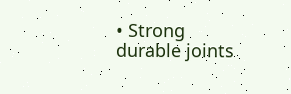• Strong durable joints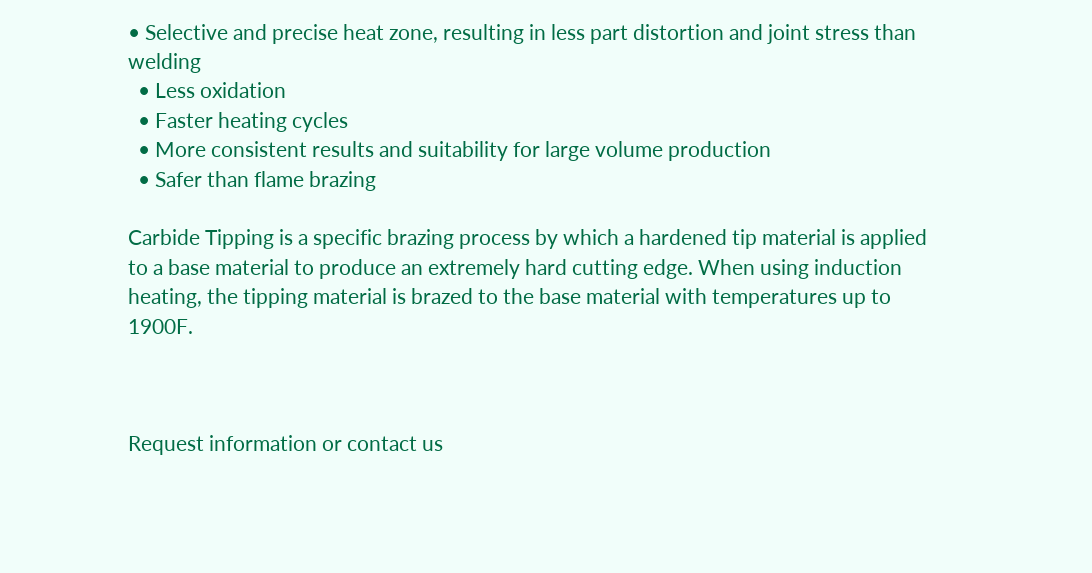• Selective and precise heat zone, resulting in less part distortion and joint stress than welding
  • Less oxidation
  • Faster heating cycles
  • More consistent results and suitability for large volume production
  • Safer than flame brazing

Carbide Tipping is a specific brazing process by which a hardened tip material is applied to a base material to produce an extremely hard cutting edge. When using induction heating, the tipping material is brazed to the base material with temperatures up to 1900F.



Request information or contact us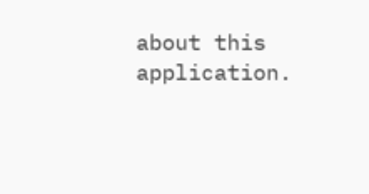about this application.